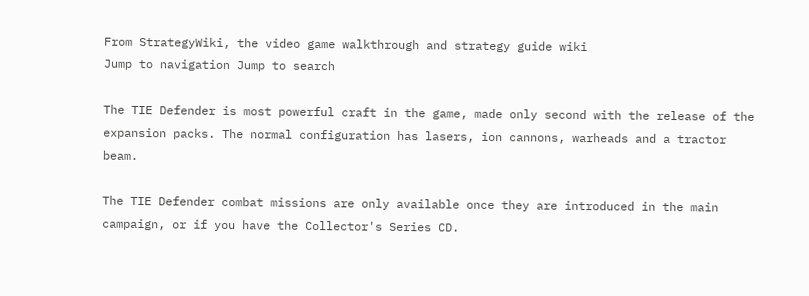From StrategyWiki, the video game walkthrough and strategy guide wiki
Jump to navigation Jump to search

The TIE Defender is most powerful craft in the game, made only second with the release of the expansion packs. The normal configuration has lasers, ion cannons, warheads and a tractor beam.

The TIE Defender combat missions are only available once they are introduced in the main campaign, or if you have the Collector's Series CD.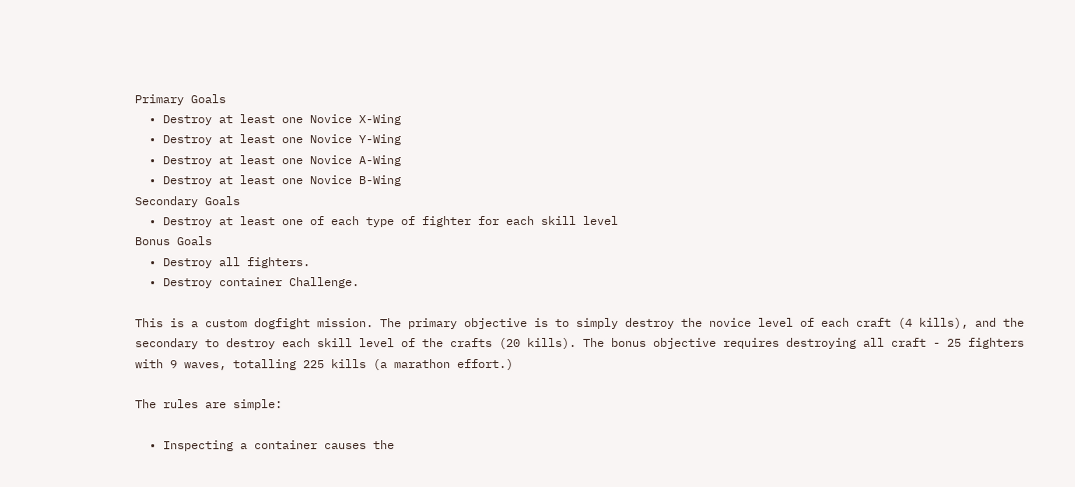Primary Goals
  • Destroy at least one Novice X-Wing
  • Destroy at least one Novice Y-Wing
  • Destroy at least one Novice A-Wing
  • Destroy at least one Novice B-Wing
Secondary Goals
  • Destroy at least one of each type of fighter for each skill level
Bonus Goals
  • Destroy all fighters.
  • Destroy container Challenge.

This is a custom dogfight mission. The primary objective is to simply destroy the novice level of each craft (4 kills), and the secondary to destroy each skill level of the crafts (20 kills). The bonus objective requires destroying all craft - 25 fighters with 9 waves, totalling 225 kills (a marathon effort.)

The rules are simple:

  • Inspecting a container causes the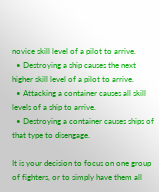novice skill level of a pilot to arrive.
  • Destroying a ship causes the next higher skill level of a pilot to arrive.
  • Attacking a container causes all skill levels of a ship to arrive.
  • Destroying a container causes ships of that type to disengage.

It is your decision to focus on one group of fighters, or to simply have them all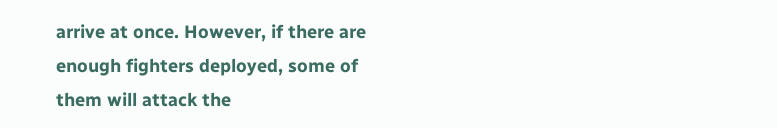arrive at once. However, if there are enough fighters deployed, some of them will attack the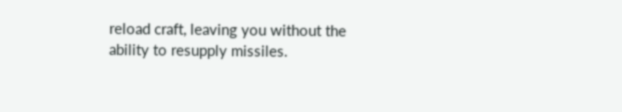reload craft, leaving you without the ability to resupply missiles.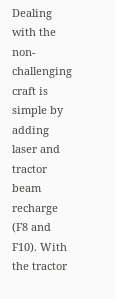Dealing with the non-challenging craft is simple by adding laser and tractor beam recharge (F8 and F10). With the tractor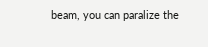beam, you can paralize the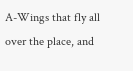A-Wings that fly all over the place, and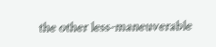the other less-maneuverable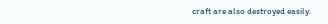craft are also destroyed easily.